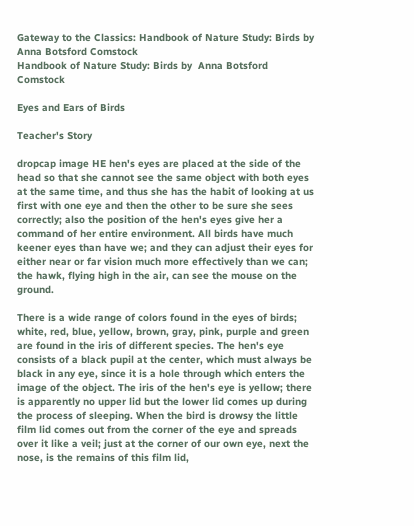Gateway to the Classics: Handbook of Nature Study: Birds by Anna Botsford Comstock
Handbook of Nature Study: Birds by  Anna Botsford Comstock

Eyes and Ears of Birds

Teacher's Story

dropcap image HE hen's eyes are placed at the side of the head so that she cannot see the same object with both eyes at the same time, and thus she has the habit of looking at us first with one eye and then the other to be sure she sees correctly; also the position of the hen's eyes give her a command of her entire environment. All birds have much keener eyes than have we; and they can adjust their eyes for either near or far vision much more effectively than we can; the hawk, flying high in the air, can see the mouse on the ground.

There is a wide range of colors found in the eyes of birds; white, red, blue, yellow, brown, gray, pink, purple and green are found in the iris of different species. The hen's eye consists of a black pupil at the center, which must always be black in any eye, since it is a hole through which enters the image of the object. The iris of the hen's eye is yellow; there is apparently no upper lid but the lower lid comes up during the process of sleeping. When the bird is drowsy the little film lid comes out from the corner of the eye and spreads over it like a veil; just at the corner of our own eye, next the nose, is the remains of this film lid,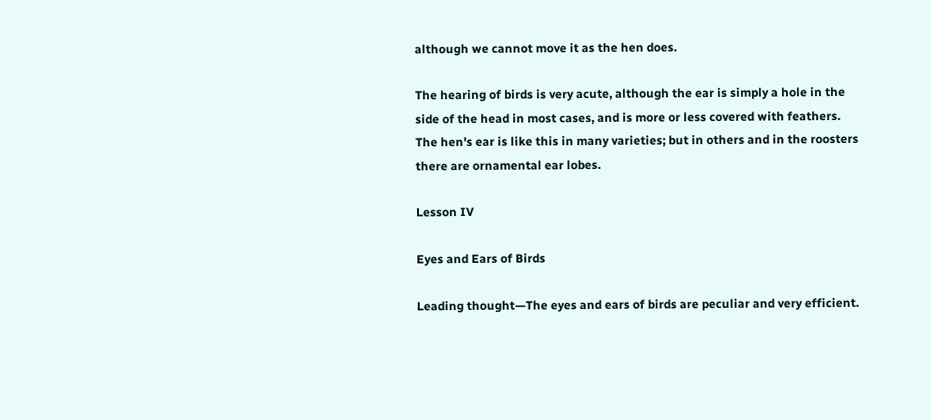although we cannot move it as the hen does.

The hearing of birds is very acute, although the ear is simply a hole in the side of the head in most cases, and is more or less covered with feathers. The hen's ear is like this in many varieties; but in others and in the roosters there are ornamental ear lobes.

Lesson IV

Eyes and Ears of Birds

Leading thought—The eyes and ears of birds are peculiar and very efficient.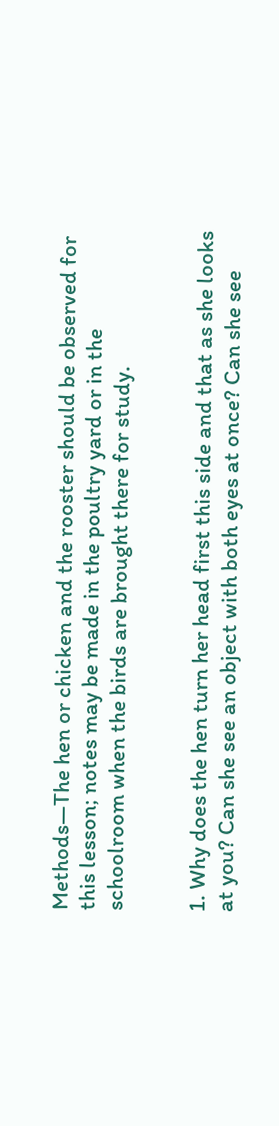Methods—The hen or chicken and the rooster should be observed for this lesson; notes may be made in the poultry yard or in the schoolroom when the birds are brought there for study.


1. Why does the hen turn her head first this side and that as she looks at you? Can she see an object with both eyes at once? Can she see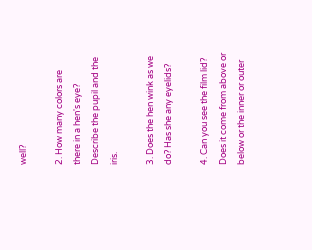well?

2. How many colors are there in a hen's eye? Describe the pupil and the iris.

3. Does the hen wink as we do? Has she any eyelids?

4. Can you see the film lid? Does it come from above or below or the inner or outer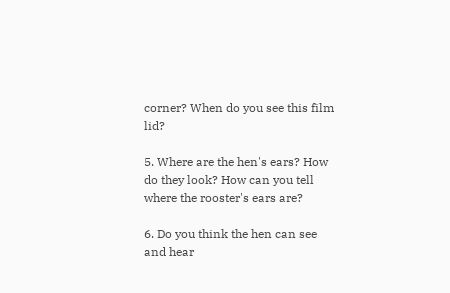corner? When do you see this film lid?

5. Where are the hen's ears? How do they look? How can you tell where the rooster's ears are?

6. Do you think the hen can see and hear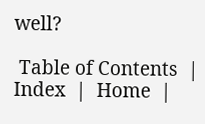well?

 Table of Contents  |  Index  |  Home  |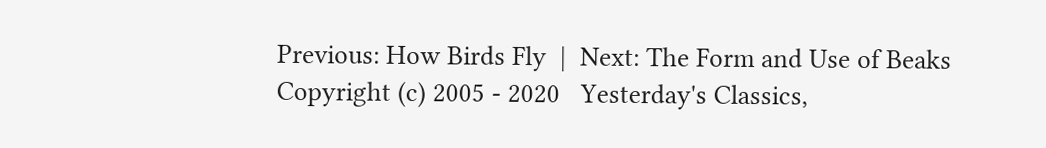Previous: How Birds Fly  |  Next: The Form and Use of Beaks
Copyright (c) 2005 - 2020   Yesterday's Classics,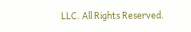LLC. All Rights Reserved.